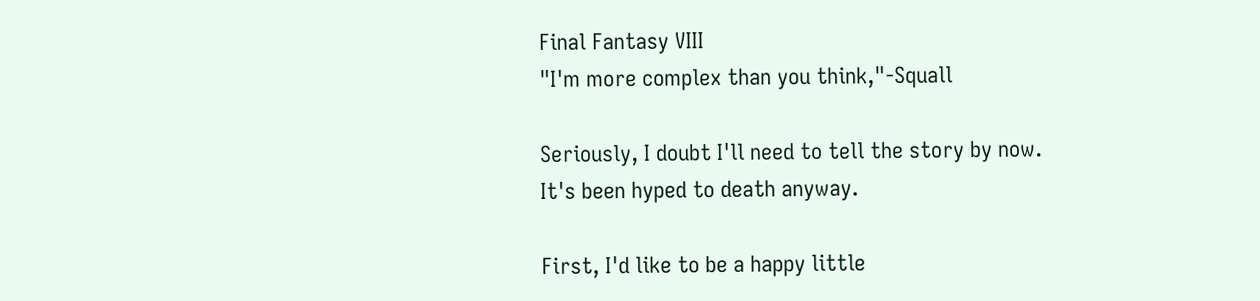Final Fantasy VIII
"I'm more complex than you think,"-Squall

Seriously, I doubt I'll need to tell the story by now. It's been hyped to death anyway.

First, I'd like to be a happy little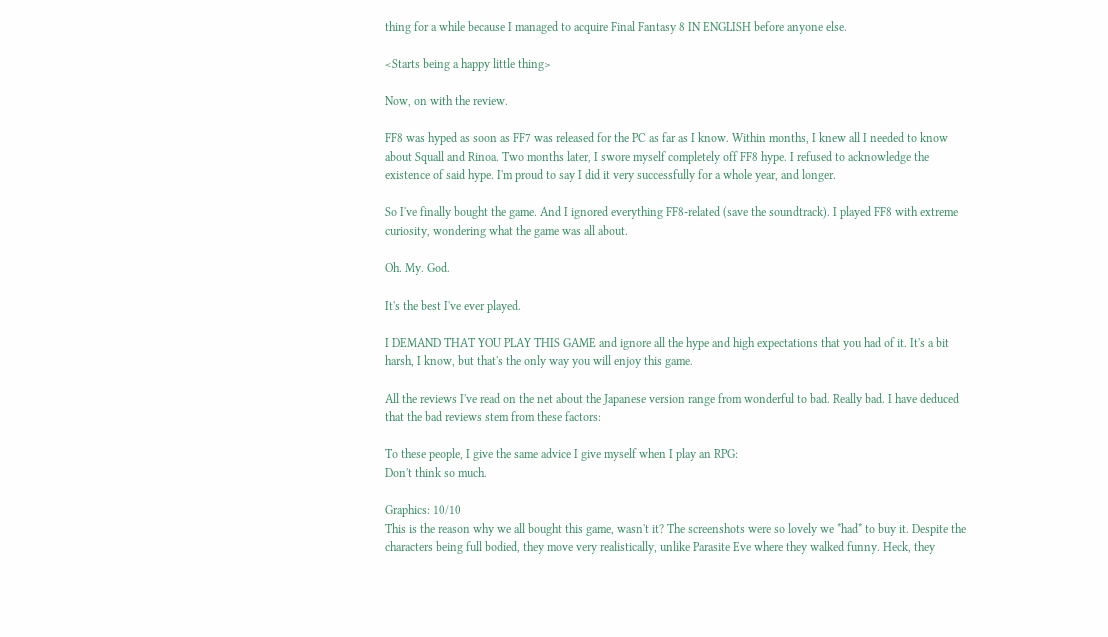thing for a while because I managed to acquire Final Fantasy 8 IN ENGLISH before anyone else.

<Starts being a happy little thing>

Now, on with the review.

FF8 was hyped as soon as FF7 was released for the PC as far as I know. Within months, I knew all I needed to know about Squall and Rinoa. Two months later, I swore myself completely off FF8 hype. I refused to acknowledge the existence of said hype. I'm proud to say I did it very successfully for a whole year, and longer.

So I've finally bought the game. And I ignored everything FF8-related (save the soundtrack). I played FF8 with extreme curiosity, wondering what the game was all about.

Oh. My. God.

It's the best I've ever played.

I DEMAND THAT YOU PLAY THIS GAME and ignore all the hype and high expectations that you had of it. It's a bit harsh, I know, but that's the only way you will enjoy this game.

All the reviews I've read on the net about the Japanese version range from wonderful to bad. Really bad. I have deduced that the bad reviews stem from these factors:

To these people, I give the same advice I give myself when I play an RPG:
Don't think so much.

Graphics: 10/10
This is the reason why we all bought this game, wasn't it? The screenshots were so lovely we *had* to buy it. Despite the characters being full bodied, they move very realistically, unlike Parasite Eve where they walked funny. Heck, they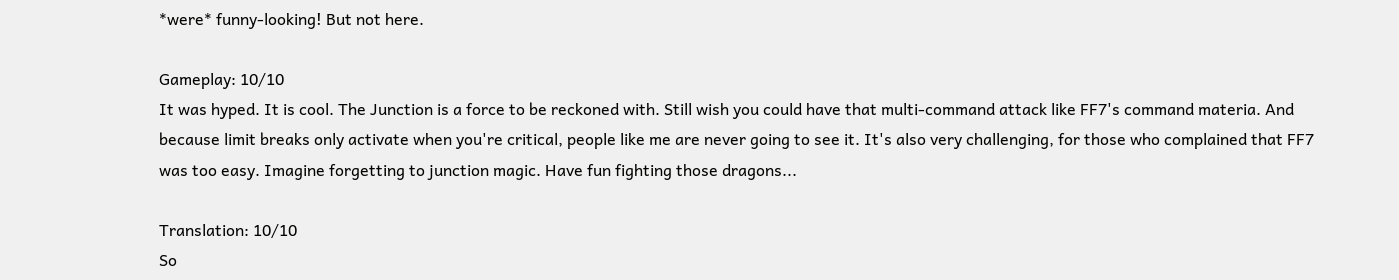*were* funny-looking! But not here.

Gameplay: 10/10
It was hyped. It is cool. The Junction is a force to be reckoned with. Still wish you could have that multi-command attack like FF7's command materia. And because limit breaks only activate when you're critical, people like me are never going to see it. It's also very challenging, for those who complained that FF7 was too easy. Imagine forgetting to junction magic. Have fun fighting those dragons...

Translation: 10/10
So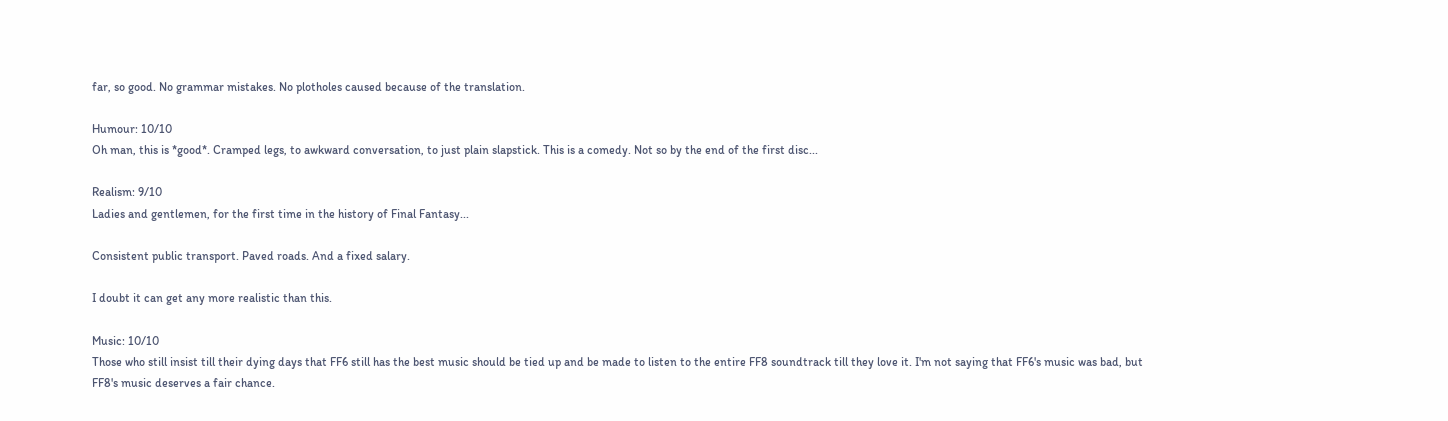far, so good. No grammar mistakes. No plotholes caused because of the translation.

Humour: 10/10
Oh man, this is *good*. Cramped legs, to awkward conversation, to just plain slapstick. This is a comedy. Not so by the end of the first disc...

Realism: 9/10
Ladies and gentlemen, for the first time in the history of Final Fantasy...

Consistent public transport. Paved roads. And a fixed salary.

I doubt it can get any more realistic than this.

Music: 10/10
Those who still insist till their dying days that FF6 still has the best music should be tied up and be made to listen to the entire FF8 soundtrack till they love it. I'm not saying that FF6's music was bad, but FF8's music deserves a fair chance.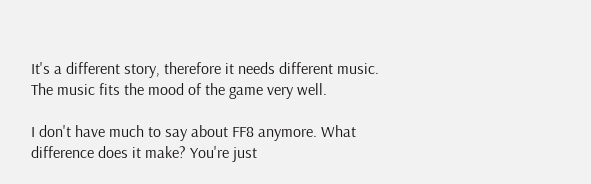It's a different story, therefore it needs different music. The music fits the mood of the game very well.

I don't have much to say about FF8 anymore. What difference does it make? You're just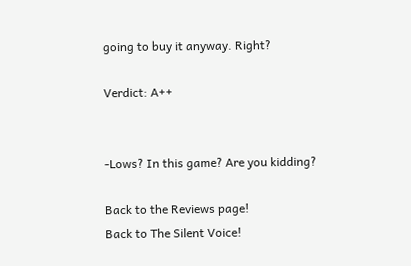going to buy it anyway. Right?

Verdict: A++


-Lows? In this game? Are you kidding?

Back to the Reviews page!
Back to The Silent Voice!